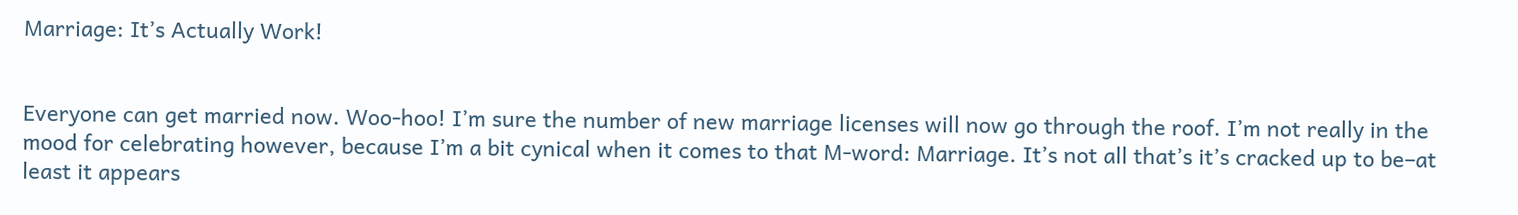Marriage: It’s Actually Work!


Everyone can get married now. Woo-hoo! I’m sure the number of new marriage licenses will now go through the roof. I’m not really in the mood for celebrating however, because I’m a bit cynical when it comes to that M-word: Marriage. It’s not all that’s it’s cracked up to be–at least it appears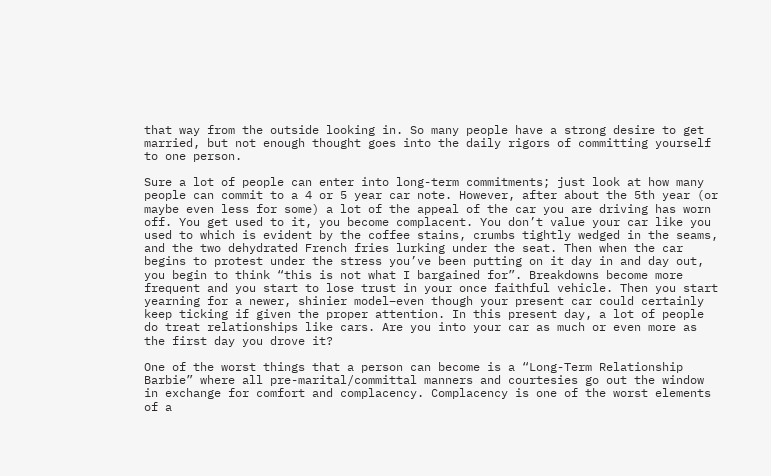that way from the outside looking in. So many people have a strong desire to get married, but not enough thought goes into the daily rigors of committing yourself to one person.

Sure a lot of people can enter into long-term commitments; just look at how many people can commit to a 4 or 5 year car note. However, after about the 5th year (or maybe even less for some) a lot of the appeal of the car you are driving has worn off. You get used to it, you become complacent. You don’t value your car like you used to which is evident by the coffee stains, crumbs tightly wedged in the seams, and the two dehydrated French fries lurking under the seat. Then when the car begins to protest under the stress you’ve been putting on it day in and day out, you begin to think “this is not what I bargained for”. Breakdowns become more frequent and you start to lose trust in your once faithful vehicle. Then you start yearning for a newer, shinier model–even though your present car could certainly keep ticking if given the proper attention. In this present day, a lot of people do treat relationships like cars. Are you into your car as much or even more as the first day you drove it?

One of the worst things that a person can become is a “Long-Term Relationship Barbie” where all pre-marital/committal manners and courtesies go out the window in exchange for comfort and complacency. Complacency is one of the worst elements of a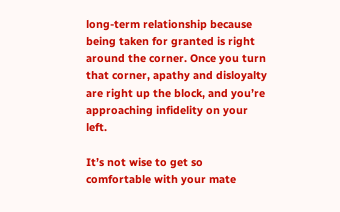long-term relationship because being taken for granted is right around the corner. Once you turn that corner, apathy and disloyalty are right up the block, and you’re approaching infidelity on your left.

It’s not wise to get so comfortable with your mate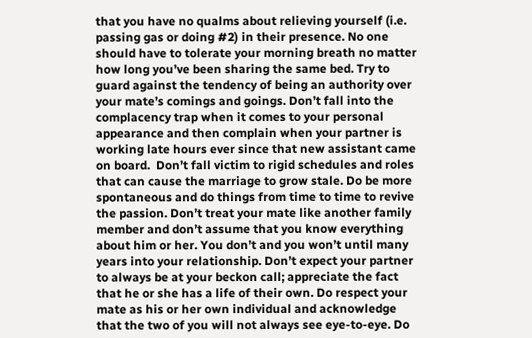that you have no qualms about relieving yourself (i.e. passing gas or doing #2) in their presence. No one should have to tolerate your morning breath no matter how long you’ve been sharing the same bed. Try to guard against the tendency of being an authority over your mate’s comings and goings. Don’t fall into the complacency trap when it comes to your personal appearance and then complain when your partner is working late hours ever since that new assistant came on board.  Don’t fall victim to rigid schedules and roles that can cause the marriage to grow stale. Do be more spontaneous and do things from time to time to revive the passion. Don’t treat your mate like another family member and don’t assume that you know everything about him or her. You don’t and you won’t until many years into your relationship. Don’t expect your partner to always be at your beckon call; appreciate the fact that he or she has a life of their own. Do respect your mate as his or her own individual and acknowledge that the two of you will not always see eye-to-eye. Do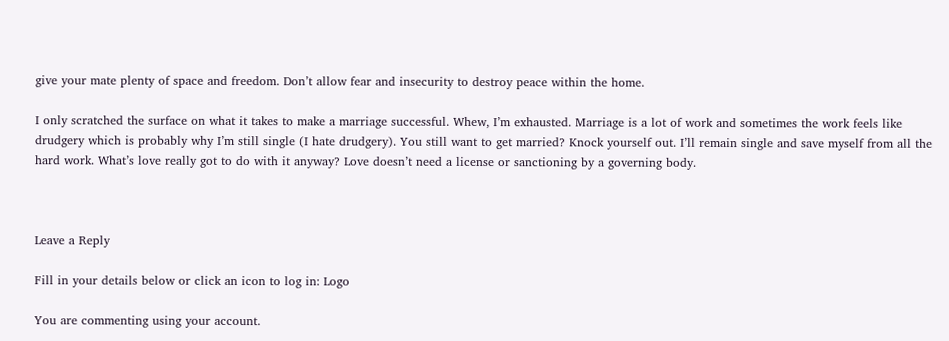give your mate plenty of space and freedom. Don’t allow fear and insecurity to destroy peace within the home.

I only scratched the surface on what it takes to make a marriage successful. Whew, I’m exhausted. Marriage is a lot of work and sometimes the work feels like drudgery which is probably why I’m still single (I hate drudgery). You still want to get married? Knock yourself out. I’ll remain single and save myself from all the hard work. What’s love really got to do with it anyway? Love doesn’t need a license or sanctioning by a governing body.



Leave a Reply

Fill in your details below or click an icon to log in: Logo

You are commenting using your account.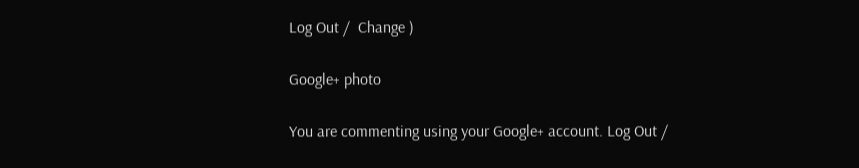Log Out /  Change )

Google+ photo

You are commenting using your Google+ account. Log Out /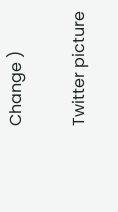Change )

Twitter picture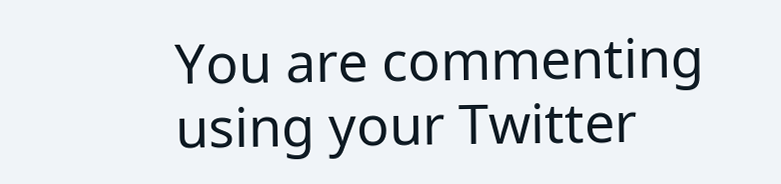You are commenting using your Twitter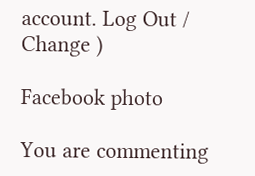account. Log Out /  Change )

Facebook photo

You are commenting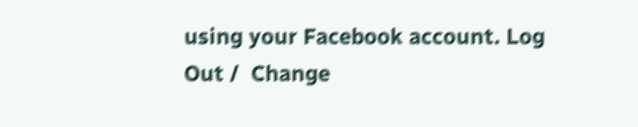using your Facebook account. Log Out /  Change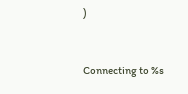)


Connecting to %s